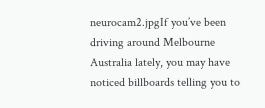neurocam2.jpgIf you’ve been driving around Melbourne Australia lately, you may have noticed billboards telling you to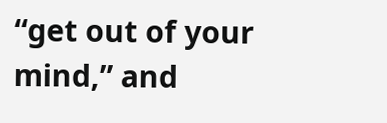“get out of your mind,” and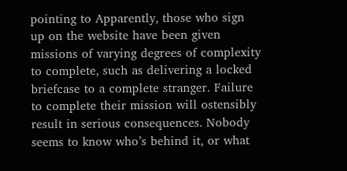pointing to Apparently, those who sign up on the website have been given missions of varying degrees of complexity to complete, such as delivering a locked briefcase to a complete stranger. Failure to complete their mission will ostensibly result in serious consequences. Nobody seems to know who’s behind it, or what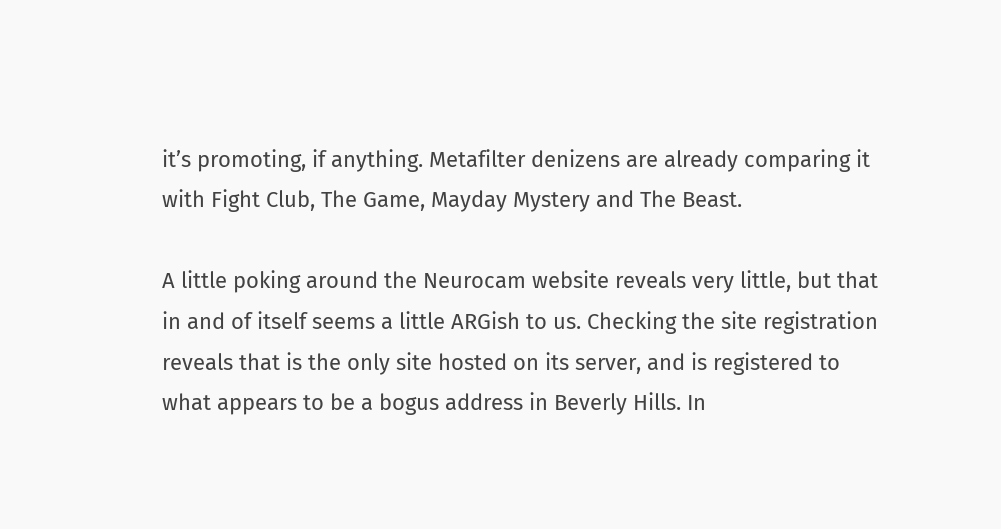it’s promoting, if anything. Metafilter denizens are already comparing it with Fight Club, The Game, Mayday Mystery and The Beast.

A little poking around the Neurocam website reveals very little, but that in and of itself seems a little ARGish to us. Checking the site registration reveals that is the only site hosted on its server, and is registered to what appears to be a bogus address in Beverly Hills. In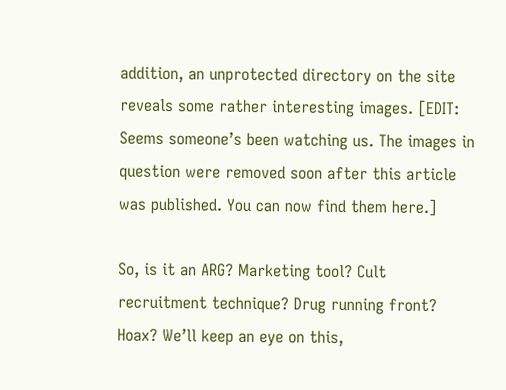addition, an unprotected directory on the site reveals some rather interesting images. [EDIT: Seems someone’s been watching us. The images in question were removed soon after this article was published. You can now find them here.]

So, is it an ARG? Marketing tool? Cult recruitment technique? Drug running front? Hoax? We’ll keep an eye on this,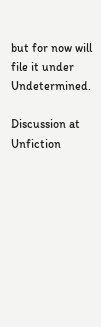but for now will file it under Undetermined.

Discussion at Unfiction